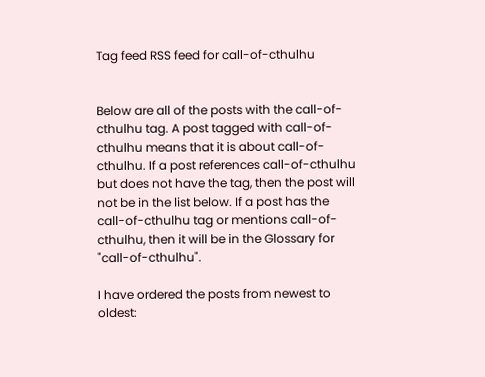Tag feed RSS feed for call-of-cthulhu


Below are all of the posts with the call-of-cthulhu tag. A post tagged with call-of-cthulhu means that it is about call-of-cthulhu. If a post references call-of-cthulhu but does not have the tag, then the post will not be in the list below. If a post has the call-of-cthulhu tag or mentions call-of-cthulhu, then it will be in the Glossary for "call-of-cthulhu".

I have ordered the posts from newest to oldest: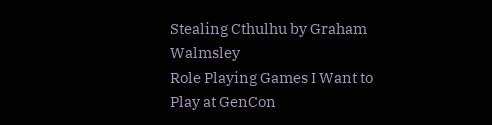Stealing Cthulhu by Graham Walmsley
Role Playing Games I Want to Play at GenCon